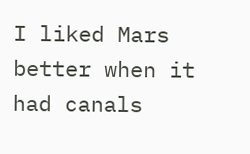I liked Mars better when it had canals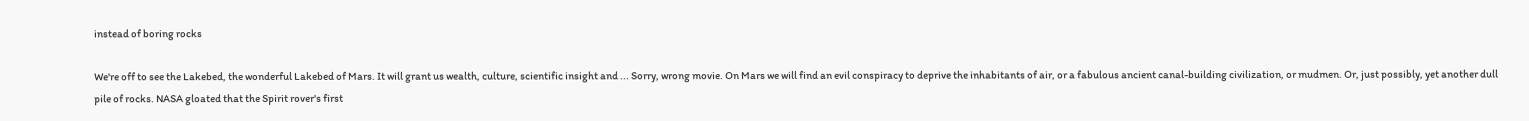instead of boring rocks

We're off to see the Lakebed, the wonderful Lakebed of Mars. It will grant us wealth, culture, scientific insight and ... Sorry, wrong movie. On Mars we will find an evil conspiracy to deprive the inhabitants of air, or a fabulous ancient canal-building civilization, or mudmen. Or, just possibly, yet another dull pile of rocks. NASA gloated that the Spirit rover's first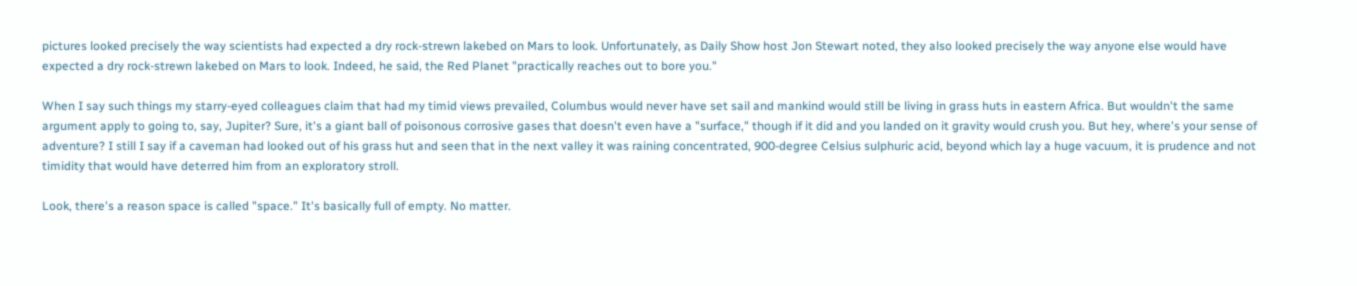pictures looked precisely the way scientists had expected a dry rock-strewn lakebed on Mars to look. Unfortunately, as Daily Show host Jon Stewart noted, they also looked precisely the way anyone else would have expected a dry rock-strewn lakebed on Mars to look. Indeed, he said, the Red Planet "practically reaches out to bore you."

When I say such things my starry-eyed colleagues claim that had my timid views prevailed, Columbus would never have set sail and mankind would still be living in grass huts in eastern Africa. But wouldn't the same argument apply to going to, say, Jupiter? Sure, it's a giant ball of poisonous corrosive gases that doesn't even have a "surface," though if it did and you landed on it gravity would crush you. But hey, where's your sense of adventure? I still I say if a caveman had looked out of his grass hut and seen that in the next valley it was raining concentrated, 900-degree Celsius sulphuric acid, beyond which lay a huge vacuum, it is prudence and not timidity that would have deterred him from an exploratory stroll.

Look, there's a reason space is called "space." It's basically full of empty. No matter.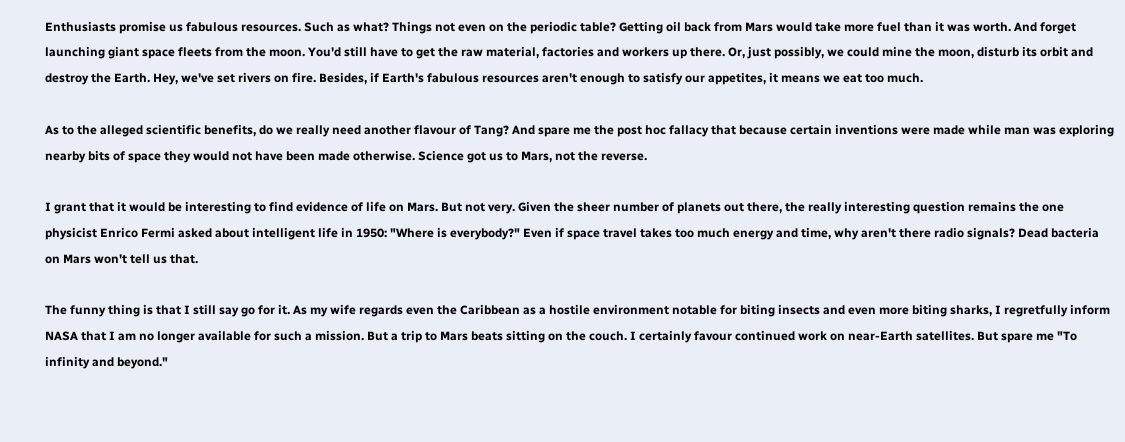Enthusiasts promise us fabulous resources. Such as what? Things not even on the periodic table? Getting oil back from Mars would take more fuel than it was worth. And forget launching giant space fleets from the moon. You'd still have to get the raw material, factories and workers up there. Or, just possibly, we could mine the moon, disturb its orbit and destroy the Earth. Hey, we've set rivers on fire. Besides, if Earth's fabulous resources aren't enough to satisfy our appetites, it means we eat too much.

As to the alleged scientific benefits, do we really need another flavour of Tang? And spare me the post hoc fallacy that because certain inventions were made while man was exploring nearby bits of space they would not have been made otherwise. Science got us to Mars, not the reverse.

I grant that it would be interesting to find evidence of life on Mars. But not very. Given the sheer number of planets out there, the really interesting question remains the one physicist Enrico Fermi asked about intelligent life in 1950: "Where is everybody?" Even if space travel takes too much energy and time, why aren't there radio signals? Dead bacteria on Mars won't tell us that.

The funny thing is that I still say go for it. As my wife regards even the Caribbean as a hostile environment notable for biting insects and even more biting sharks, I regretfully inform NASA that I am no longer available for such a mission. But a trip to Mars beats sitting on the couch. I certainly favour continued work on near-Earth satellites. But spare me "To infinity and beyond."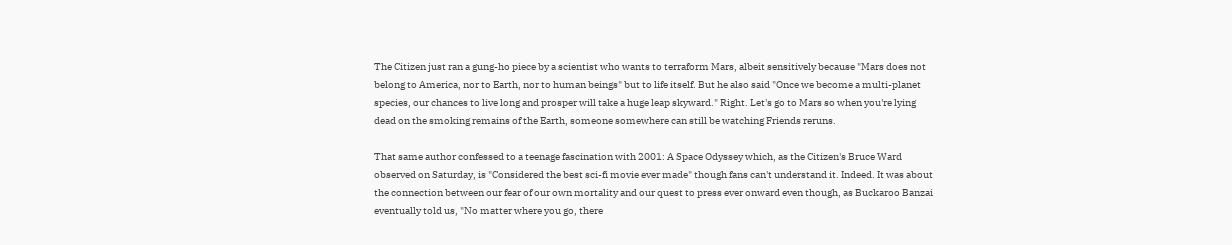The Citizen just ran a gung-ho piece by a scientist who wants to terraform Mars, albeit sensitively because "Mars does not belong to America, nor to Earth, nor to human beings" but to life itself. But he also said "Once we become a multi-planet species, our chances to live long and prosper will take a huge leap skyward." Right. Let's go to Mars so when you're lying dead on the smoking remains of the Earth, someone somewhere can still be watching Friends reruns.

That same author confessed to a teenage fascination with 2001: A Space Odyssey which, as the Citizen's Bruce Ward observed on Saturday, is "Considered the best sci-fi movie ever made" though fans can't understand it. Indeed. It was about the connection between our fear of our own mortality and our quest to press ever onward even though, as Buckaroo Banzai eventually told us, "No matter where you go, there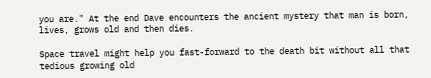you are." At the end Dave encounters the ancient mystery that man is born, lives, grows old and then dies.

Space travel might help you fast-forward to the death bit without all that tedious growing old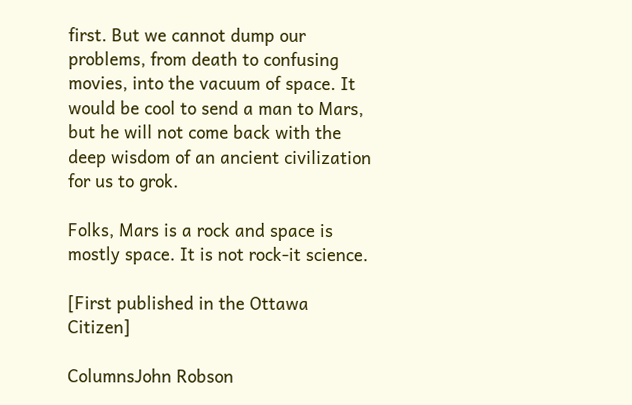first. But we cannot dump our problems, from death to confusing movies, into the vacuum of space. It would be cool to send a man to Mars, but he will not come back with the deep wisdom of an ancient civilization for us to grok.

Folks, Mars is a rock and space is mostly space. It is not rock-it science.

[First published in the Ottawa Citizen]

ColumnsJohn Robson